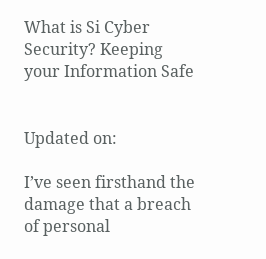What is Si Cyber Security? Keeping your Information Safe


Updated on:

I’ve seen firsthand the damage that a breach of personal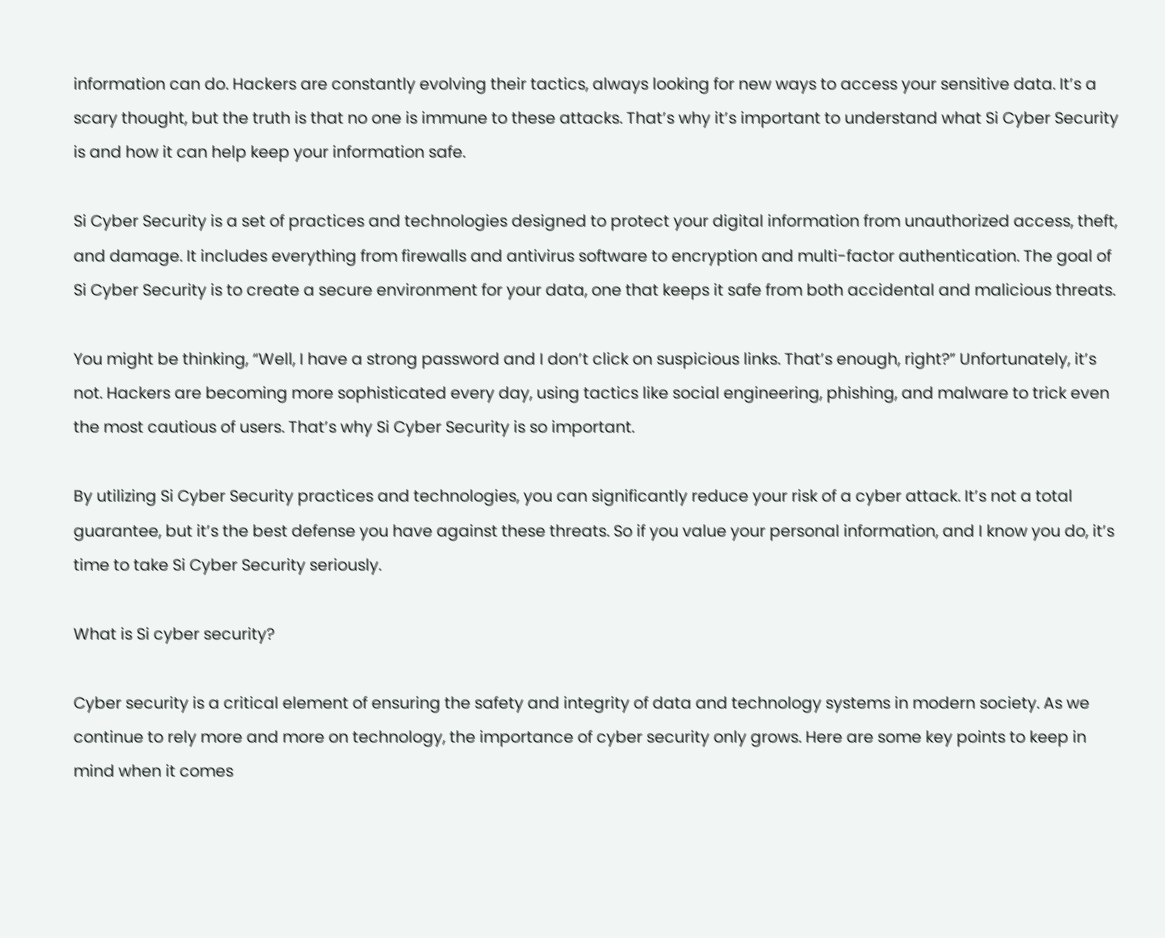information can do. Hackers are constantly evolving their tactics, always looking for new ways to access your sensitive data. It’s a scary thought, but the truth is that no one is immune to these attacks. That’s why it’s important to understand what Si Cyber Security is and how it can help keep your information safe.

Si Cyber Security is a set of practices and technologies designed to protect your digital information from unauthorized access, theft, and damage. It includes everything from firewalls and antivirus software to encryption and multi-factor authentication. The goal of Si Cyber Security is to create a secure environment for your data, one that keeps it safe from both accidental and malicious threats.

You might be thinking, “Well, I have a strong password and I don’t click on suspicious links. That’s enough, right?” Unfortunately, it’s not. Hackers are becoming more sophisticated every day, using tactics like social engineering, phishing, and malware to trick even the most cautious of users. That’s why Si Cyber Security is so important.

By utilizing Si Cyber Security practices and technologies, you can significantly reduce your risk of a cyber attack. It’s not a total guarantee, but it’s the best defense you have against these threats. So if you value your personal information, and I know you do, it’s time to take Si Cyber Security seriously.

What is Si cyber security?

Cyber security is a critical element of ensuring the safety and integrity of data and technology systems in modern society. As we continue to rely more and more on technology, the importance of cyber security only grows. Here are some key points to keep in mind when it comes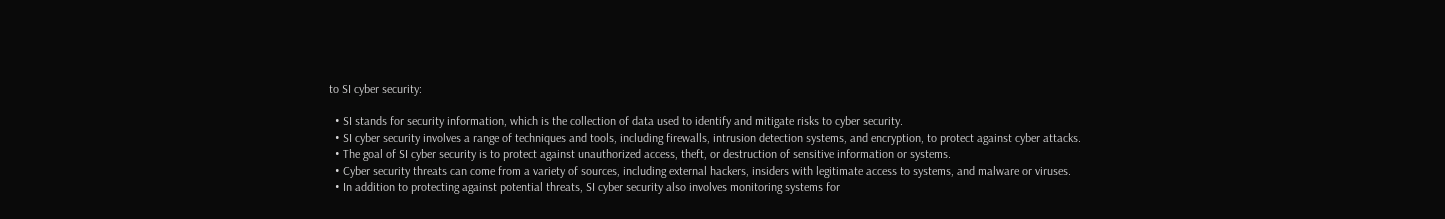to SI cyber security:

  • SI stands for security information, which is the collection of data used to identify and mitigate risks to cyber security.
  • SI cyber security involves a range of techniques and tools, including firewalls, intrusion detection systems, and encryption, to protect against cyber attacks.
  • The goal of SI cyber security is to protect against unauthorized access, theft, or destruction of sensitive information or systems.
  • Cyber security threats can come from a variety of sources, including external hackers, insiders with legitimate access to systems, and malware or viruses.
  • In addition to protecting against potential threats, SI cyber security also involves monitoring systems for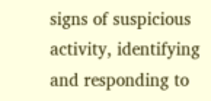signs of suspicious activity, identifying and responding to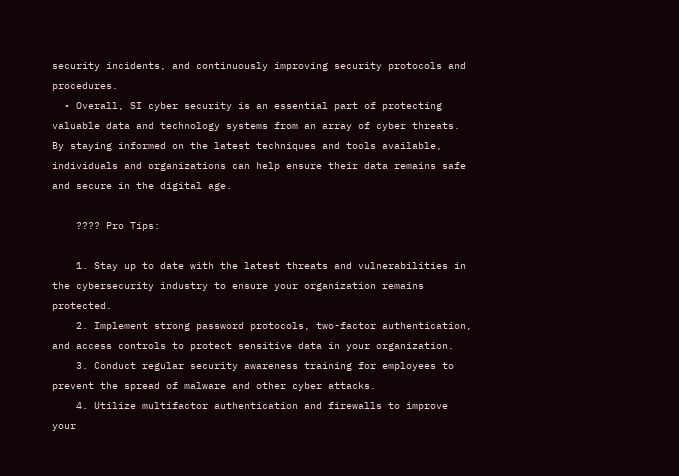security incidents, and continuously improving security protocols and procedures.
  • Overall, SI cyber security is an essential part of protecting valuable data and technology systems from an array of cyber threats. By staying informed on the latest techniques and tools available, individuals and organizations can help ensure their data remains safe and secure in the digital age.

    ???? Pro Tips:

    1. Stay up to date with the latest threats and vulnerabilities in the cybersecurity industry to ensure your organization remains protected.
    2. Implement strong password protocols, two-factor authentication, and access controls to protect sensitive data in your organization.
    3. Conduct regular security awareness training for employees to prevent the spread of malware and other cyber attacks.
    4. Utilize multifactor authentication and firewalls to improve your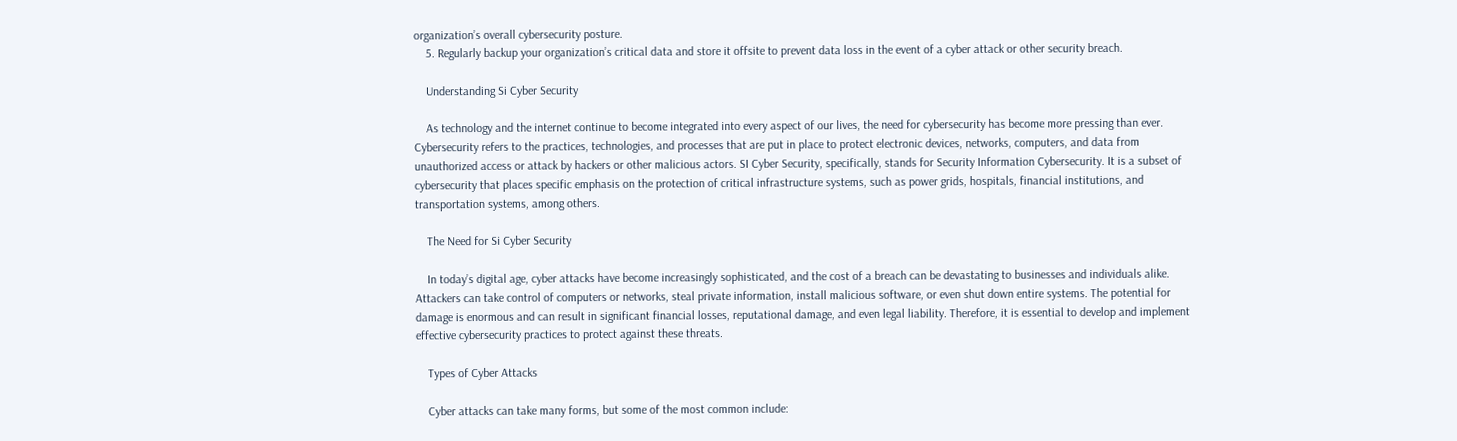organization’s overall cybersecurity posture.
    5. Regularly backup your organization’s critical data and store it offsite to prevent data loss in the event of a cyber attack or other security breach.

    Understanding Si Cyber Security

    As technology and the internet continue to become integrated into every aspect of our lives, the need for cybersecurity has become more pressing than ever. Cybersecurity refers to the practices, technologies, and processes that are put in place to protect electronic devices, networks, computers, and data from unauthorized access or attack by hackers or other malicious actors. SI Cyber Security, specifically, stands for Security Information Cybersecurity. It is a subset of cybersecurity that places specific emphasis on the protection of critical infrastructure systems, such as power grids, hospitals, financial institutions, and transportation systems, among others.

    The Need for Si Cyber Security

    In today’s digital age, cyber attacks have become increasingly sophisticated, and the cost of a breach can be devastating to businesses and individuals alike. Attackers can take control of computers or networks, steal private information, install malicious software, or even shut down entire systems. The potential for damage is enormous and can result in significant financial losses, reputational damage, and even legal liability. Therefore, it is essential to develop and implement effective cybersecurity practices to protect against these threats.

    Types of Cyber Attacks

    Cyber attacks can take many forms, but some of the most common include: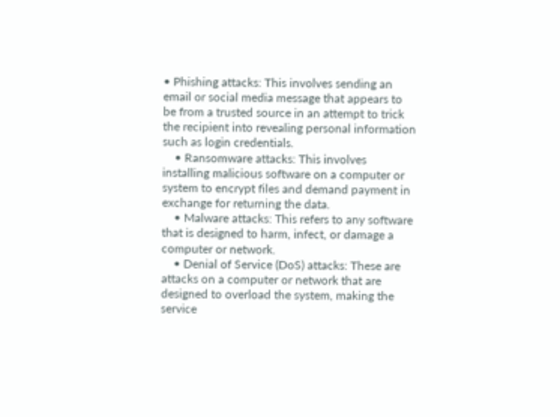• Phishing attacks: This involves sending an email or social media message that appears to be from a trusted source in an attempt to trick the recipient into revealing personal information such as login credentials.
    • Ransomware attacks: This involves installing malicious software on a computer or system to encrypt files and demand payment in exchange for returning the data.
    • Malware attacks: This refers to any software that is designed to harm, infect, or damage a computer or network.
    • Denial of Service (DoS) attacks: These are attacks on a computer or network that are designed to overload the system, making the service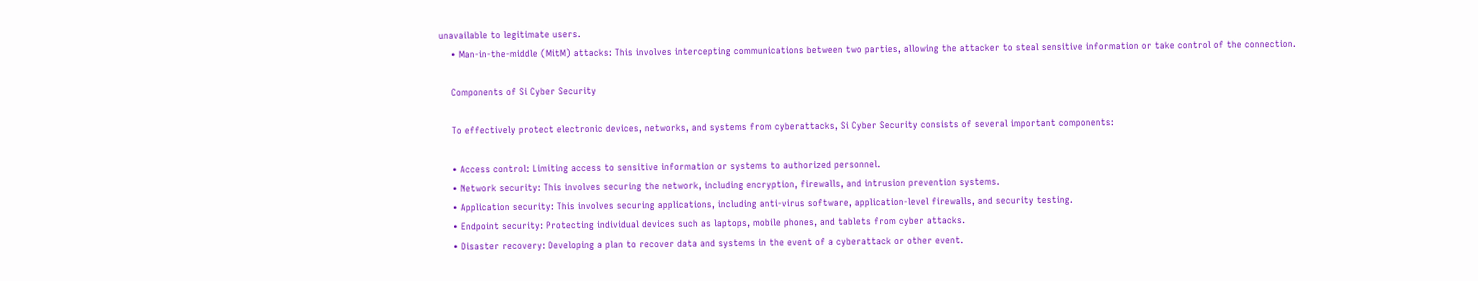unavailable to legitimate users.
    • Man-in-the-middle (MitM) attacks: This involves intercepting communications between two parties, allowing the attacker to steal sensitive information or take control of the connection.

    Components of Si Cyber Security

    To effectively protect electronic devices, networks, and systems from cyberattacks, Si Cyber Security consists of several important components:

    • Access control: Limiting access to sensitive information or systems to authorized personnel.
    • Network security: This involves securing the network, including encryption, firewalls, and intrusion prevention systems.
    • Application security: This involves securing applications, including anti-virus software, application-level firewalls, and security testing.
    • Endpoint security: Protecting individual devices such as laptops, mobile phones, and tablets from cyber attacks.
    • Disaster recovery: Developing a plan to recover data and systems in the event of a cyberattack or other event.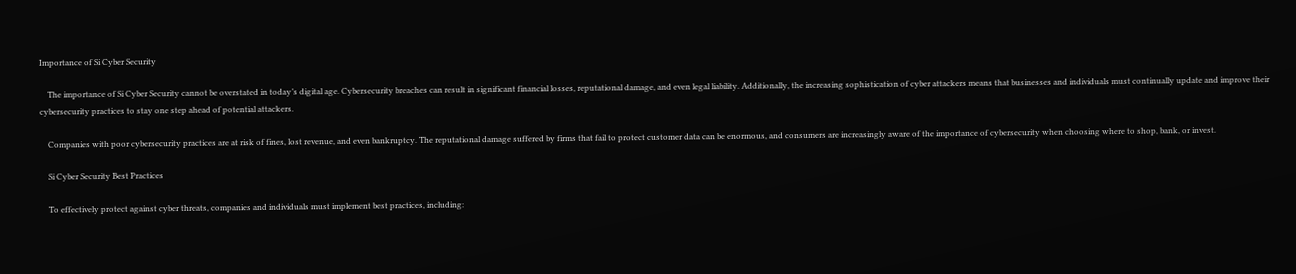Importance of Si Cyber Security

    The importance of Si Cyber Security cannot be overstated in today’s digital age. Cybersecurity breaches can result in significant financial losses, reputational damage, and even legal liability. Additionally, the increasing sophistication of cyber attackers means that businesses and individuals must continually update and improve their cybersecurity practices to stay one step ahead of potential attackers.

    Companies with poor cybersecurity practices are at risk of fines, lost revenue, and even bankruptcy. The reputational damage suffered by firms that fail to protect customer data can be enormous, and consumers are increasingly aware of the importance of cybersecurity when choosing where to shop, bank, or invest.

    Si Cyber Security Best Practices

    To effectively protect against cyber threats, companies and individuals must implement best practices, including: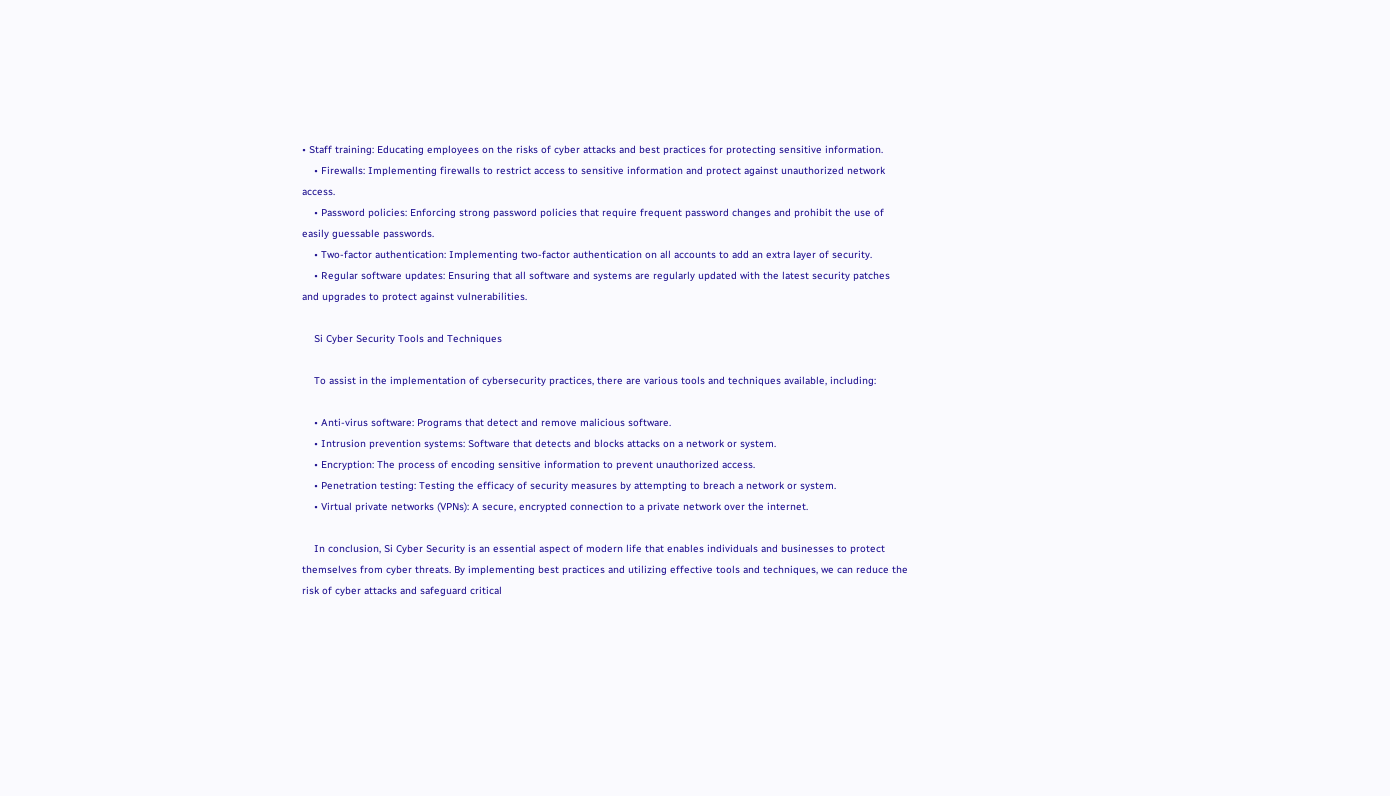• Staff training: Educating employees on the risks of cyber attacks and best practices for protecting sensitive information.
    • Firewalls: Implementing firewalls to restrict access to sensitive information and protect against unauthorized network access.
    • Password policies: Enforcing strong password policies that require frequent password changes and prohibit the use of easily guessable passwords.
    • Two-factor authentication: Implementing two-factor authentication on all accounts to add an extra layer of security.
    • Regular software updates: Ensuring that all software and systems are regularly updated with the latest security patches and upgrades to protect against vulnerabilities.

    Si Cyber Security Tools and Techniques

    To assist in the implementation of cybersecurity practices, there are various tools and techniques available, including:

    • Anti-virus software: Programs that detect and remove malicious software.
    • Intrusion prevention systems: Software that detects and blocks attacks on a network or system.
    • Encryption: The process of encoding sensitive information to prevent unauthorized access.
    • Penetration testing: Testing the efficacy of security measures by attempting to breach a network or system.
    • Virtual private networks (VPNs): A secure, encrypted connection to a private network over the internet.

    In conclusion, Si Cyber Security is an essential aspect of modern life that enables individuals and businesses to protect themselves from cyber threats. By implementing best practices and utilizing effective tools and techniques, we can reduce the risk of cyber attacks and safeguard critical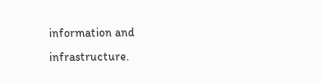information and infrastructure.